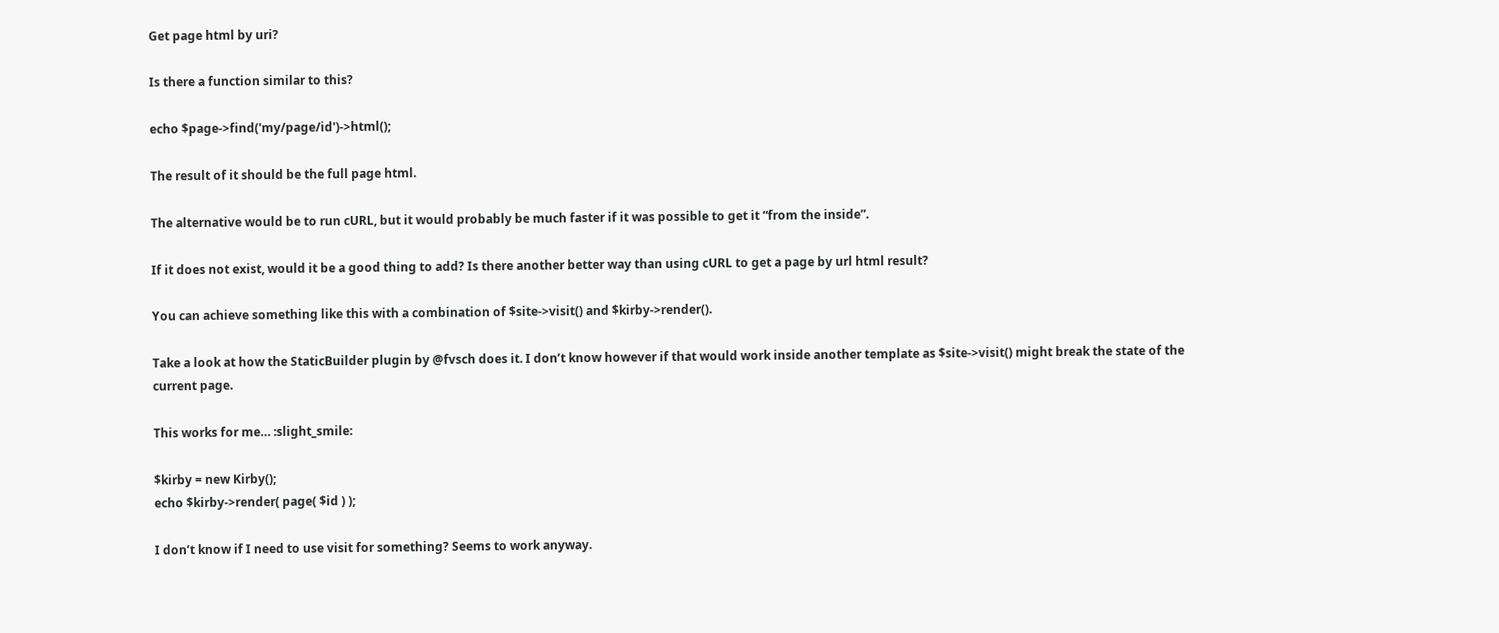Get page html by uri?

Is there a function similar to this?

echo $page->find('my/page/id')->html();

The result of it should be the full page html.

The alternative would be to run cURL, but it would probably be much faster if it was possible to get it “from the inside”.

If it does not exist, would it be a good thing to add? Is there another better way than using cURL to get a page by url html result?

You can achieve something like this with a combination of $site->visit() and $kirby->render().

Take a look at how the StaticBuilder plugin by @fvsch does it. I don’t know however if that would work inside another template as $site->visit() might break the state of the current page.

This works for me… :slight_smile:

$kirby = new Kirby();
echo $kirby->render( page( $id ) );

I don’t know if I need to use visit for something? Seems to work anyway.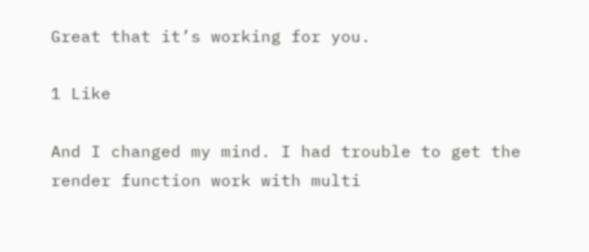Great that it’s working for you.

1 Like

And I changed my mind. I had trouble to get the render function work with multi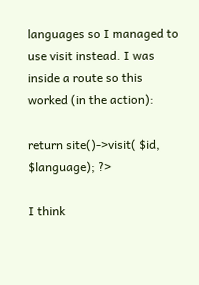languages so I managed to use visit instead. I was inside a route so this worked (in the action):

return site()->visit( $id, $language); ?>

I think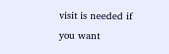visit is needed if you want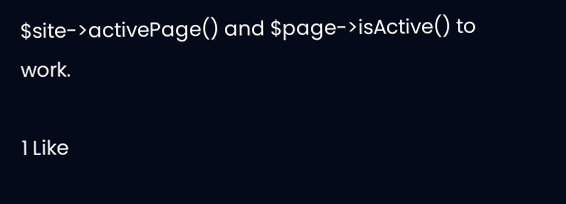$site->activePage() and $page->isActive() to work.

1 Like